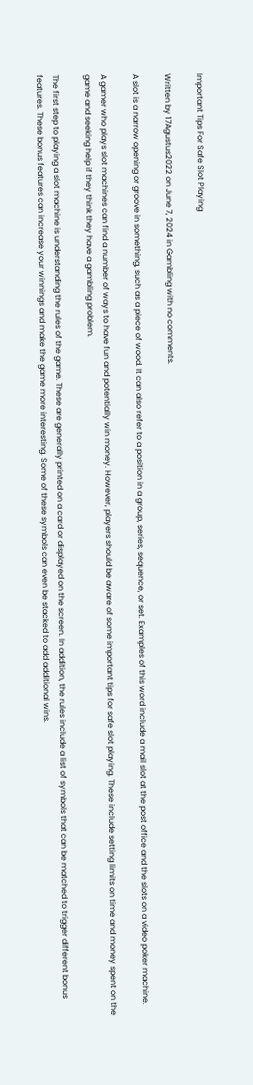Important Tips For Safe Slot Playing

Written by 17Agustus2022 on June 7, 2024 in Gambling with no comments.

A slot is a narrow opening or groove in something, such as a piece of wood. It can also refer to a position in a group, series, sequence, or set. Examples of this word include a mail slot at the post office and the slots on a video poker machine.

A gamer who plays slot machines can find a number of ways to have fun and potentially win money. However, players should be aware of some important tips for safe slot playing. These include setting limits on time and money spent on the game and seeking help if they think they have a gambling problem.

The first step to playing a slot machine is understanding the rules of the game. These are generally printed on a card or displayed on the screen. In addition, the rules include a list of symbols that can be matched to trigger different bonus features. These bonus features can increase your winnings and make the game more interesting. Some of these symbols can even be stacked to add additional wins.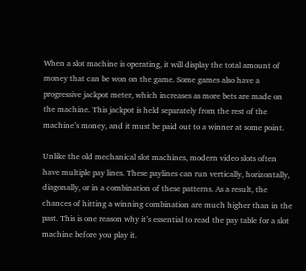When a slot machine is operating, it will display the total amount of money that can be won on the game. Some games also have a progressive jackpot meter, which increases as more bets are made on the machine. This jackpot is held separately from the rest of the machine’s money, and it must be paid out to a winner at some point.

Unlike the old mechanical slot machines, modern video slots often have multiple pay lines. These paylines can run vertically, horizontally, diagonally, or in a combination of these patterns. As a result, the chances of hitting a winning combination are much higher than in the past. This is one reason why it’s essential to read the pay table for a slot machine before you play it.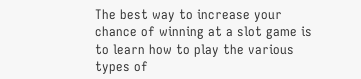The best way to increase your chance of winning at a slot game is to learn how to play the various types of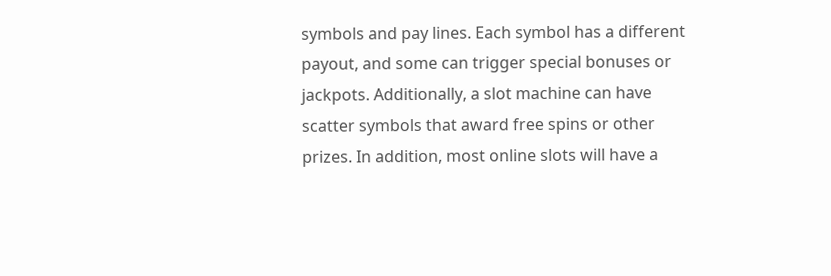symbols and pay lines. Each symbol has a different payout, and some can trigger special bonuses or jackpots. Additionally, a slot machine can have scatter symbols that award free spins or other prizes. In addition, most online slots will have a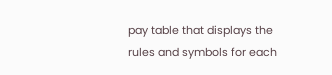pay table that displays the rules and symbols for each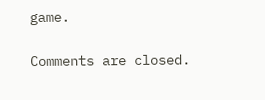game.

Comments are closed.